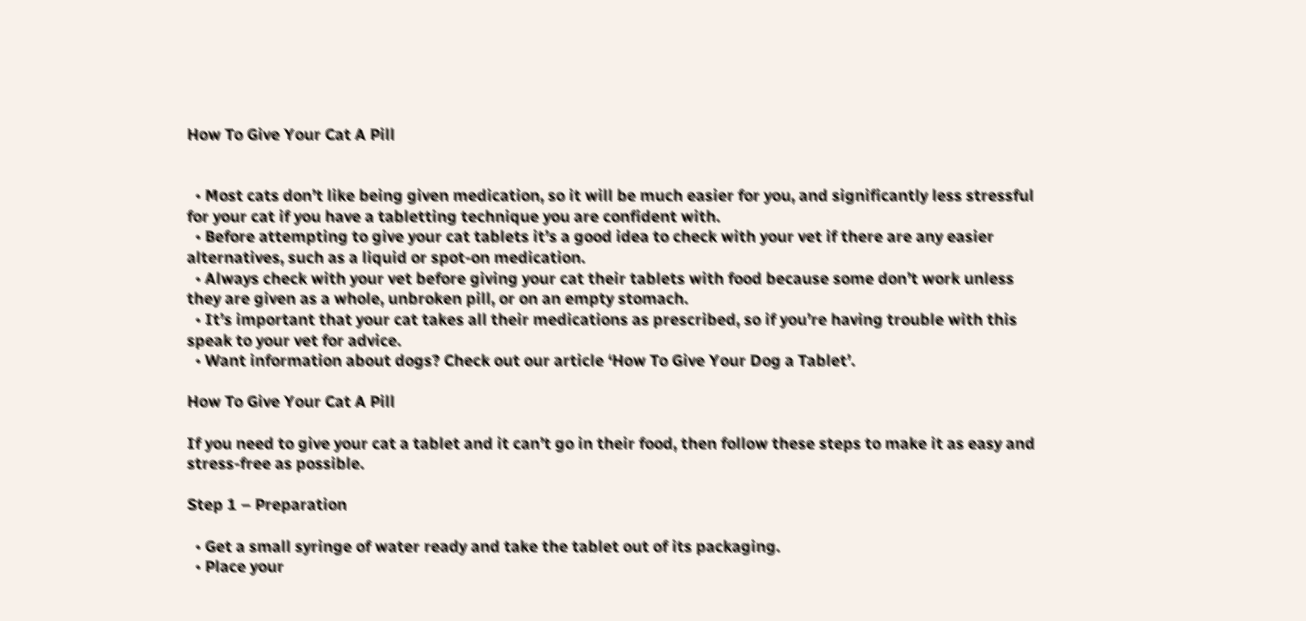How To Give Your Cat A Pill


  • Most cats don’t like being given medication, so it will be much easier for you, and significantly less stressful for your cat if you have a tabletting technique you are confident with.
  • Before attempting to give your cat tablets it’s a good idea to check with your vet if there are any easier alternatives, such as a liquid or spot-on medication.
  • Always check with your vet before giving your cat their tablets with food because some don’t work unless they are given as a whole, unbroken pill, or on an empty stomach.
  • It’s important that your cat takes all their medications as prescribed, so if you’re having trouble with this speak to your vet for advice.
  • Want information about dogs? Check out our article ‘How To Give Your Dog a Tablet’.

How To Give Your Cat A Pill

If you need to give your cat a tablet and it can’t go in their food, then follow these steps to make it as easy and stress-free as possible.

Step 1 – Preparation

  • Get a small syringe of water ready and take the tablet out of its packaging.
  • Place your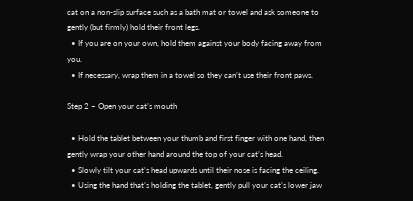cat on a non-slip surface such as a bath mat or towel and ask someone to gently (but firmly) hold their front legs.
  • If you are on your own, hold them against your body facing away from you.
  • If necessary, wrap them in a towel so they can’t use their front paws.

Step 2 – Open your cat’s mouth

  • Hold the tablet between your thumb and first finger with one hand, then gently wrap your other hand around the top of your cat’s head.
  • Slowly tilt your cat’s head upwards until their nose is facing the ceiling.
  • Using the hand that’s holding the tablet, gently pull your cat’s lower jaw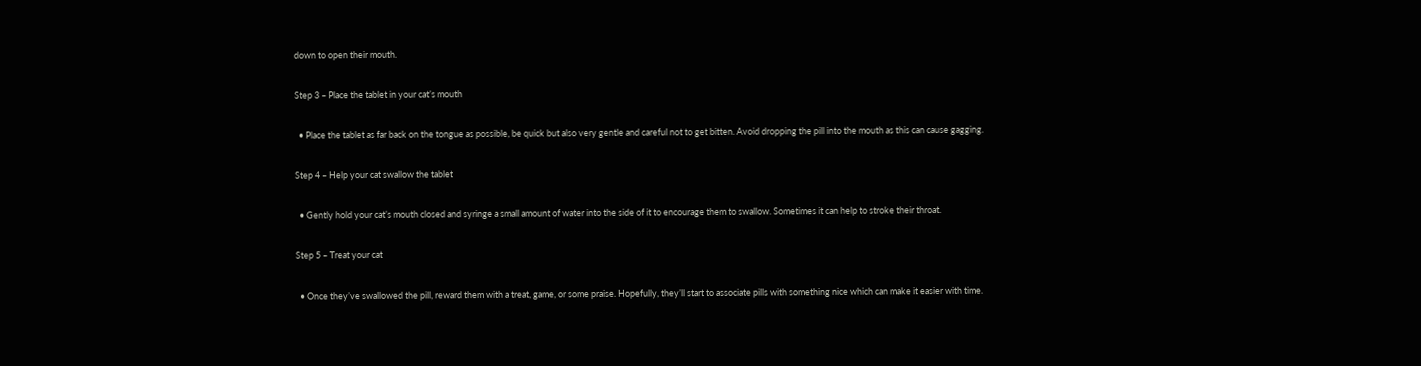down to open their mouth.

Step 3 – Place the tablet in your cat’s mouth

  • Place the tablet as far back on the tongue as possible, be quick but also very gentle and careful not to get bitten. Avoid dropping the pill into the mouth as this can cause gagging.

Step 4 – Help your cat swallow the tablet

  • Gently hold your cat’s mouth closed and syringe a small amount of water into the side of it to encourage them to swallow. Sometimes it can help to stroke their throat.

Step 5 – Treat your cat

  • Once they’ve swallowed the pill, reward them with a treat, game, or some praise. Hopefully, they’ll start to associate pills with something nice which can make it easier with time.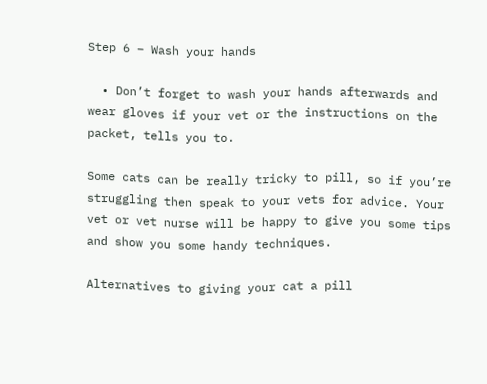Step 6 – Wash your hands

  • Don’t forget to wash your hands afterwards and wear gloves if your vet or the instructions on the packet, tells you to.

Some cats can be really tricky to pill, so if you’re struggling then speak to your vets for advice. Your vet or vet nurse will be happy to give you some tips and show you some handy techniques.

Alternatives to giving your cat a pill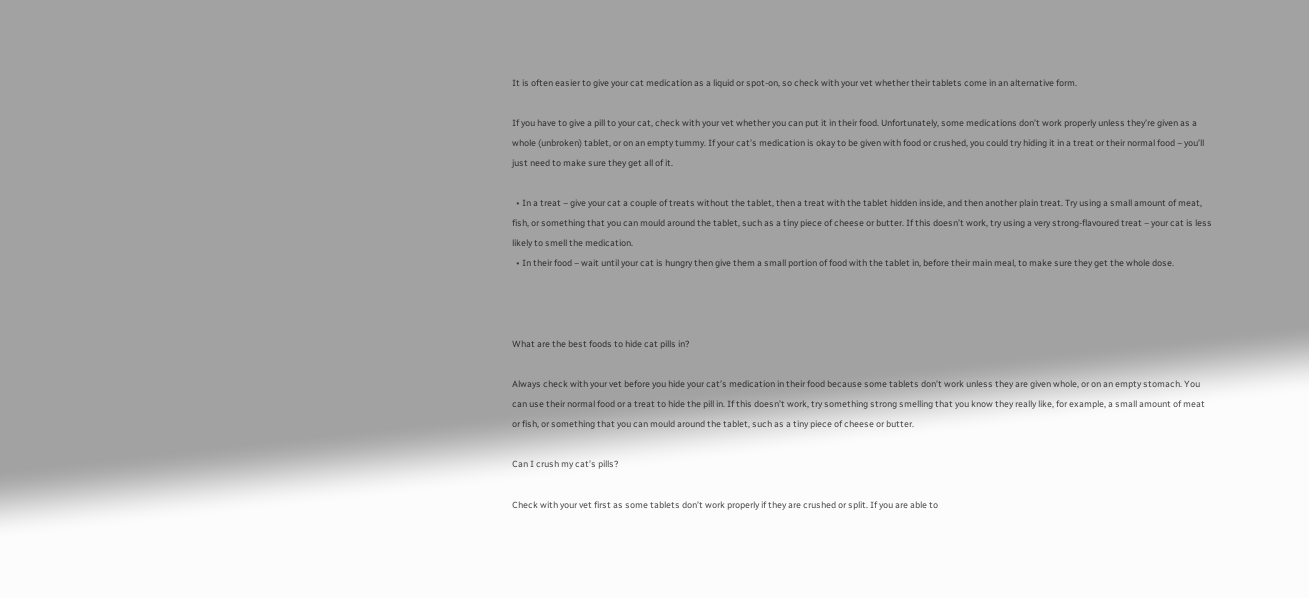It is often easier to give your cat medication as a liquid or spot-on, so check with your vet whether their tablets come in an alternative form.

If you have to give a pill to your cat, check with your vet whether you can put it in their food. Unfortunately, some medications don’t work properly unless they’re given as a whole (unbroken) tablet, or on an empty tummy. If your cat’s medication is okay to be given with food or crushed, you could try hiding it in a treat or their normal food – you’ll just need to make sure they get all of it.

  • In a treat – give your cat a couple of treats without the tablet, then a treat with the tablet hidden inside, and then another plain treat. Try using a small amount of meat, fish, or something that you can mould around the tablet, such as a tiny piece of cheese or butter. If this doesn’t work, try using a very strong-flavoured treat – your cat is less likely to smell the medication.
  • In their food – wait until your cat is hungry then give them a small portion of food with the tablet in, before their main meal, to make sure they get the whole dose.



What are the best foods to hide cat pills in?

Always check with your vet before you hide your cat’s medication in their food because some tablets don’t work unless they are given whole, or on an empty stomach. You can use their normal food or a treat to hide the pill in. If this doesn’t work, try something strong smelling that you know they really like, for example, a small amount of meat or fish, or something that you can mould around the tablet, such as a tiny piece of cheese or butter.

Can I crush my cat’s pills?

Check with your vet first as some tablets don’t work properly if they are crushed or split. If you are able to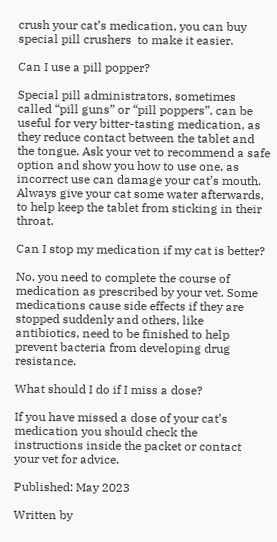crush your cat’s medication, you can buy special pill crushers  to make it easier.

Can I use a pill popper?

Special pill administrators, sometimes called “pill guns” or “pill poppers”, can be useful for very bitter-tasting medication, as they reduce contact between the tablet and the tongue. Ask your vet to recommend a safe option and show you how to use one, as incorrect use can damage your cat’s mouth. Always give your cat some water afterwards, to help keep the tablet from sticking in their throat.

Can I stop my medication if my cat is better?

No, you need to complete the course of medication as prescribed by your vet. Some medications cause side effects if they are stopped suddenly and others, like antibiotics, need to be finished to help prevent bacteria from developing drug resistance.

What should I do if I miss a dose?

If you have missed a dose of your cat’s medication you should check the instructions inside the packet or contact your vet for advice.

Published: May 2023

Written by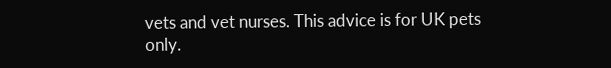vets and vet nurses. This advice is for UK pets only.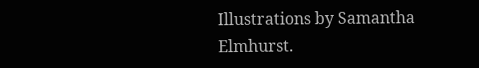Illustrations by Samantha Elmhurst.